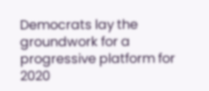Democrats lay the groundwork for a progressive platform for 2020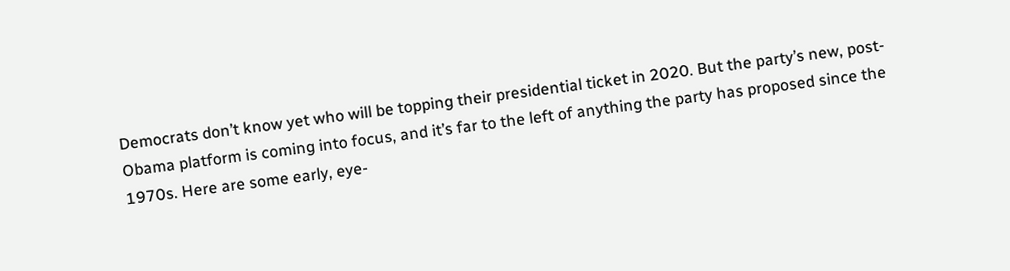Democrats don’t know yet who will be topping their presidential ticket in 2020. But the party’s new, post-Obama platform is coming into focus, and it’s far to the left of anything the party has proposed since the 1970s. Here are some early, eye-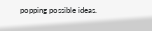popping possible ideas.